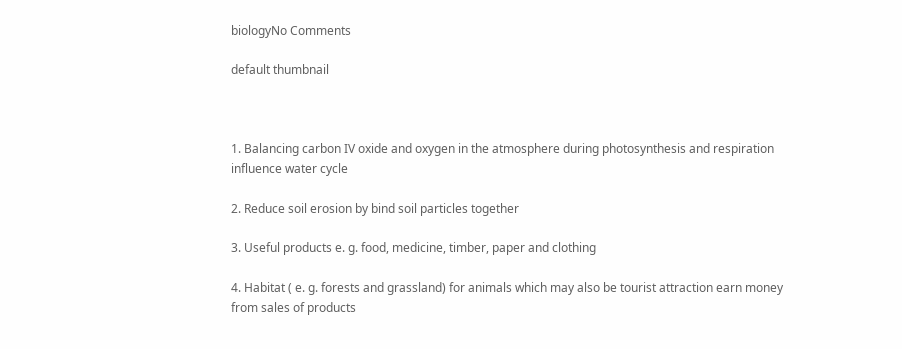biologyNo Comments

default thumbnail



1. Balancing carbon IV oxide and oxygen in the atmosphere during photosynthesis and respiration influence water cycle

2. Reduce soil erosion by bind soil particles together

3. Useful products e. g. food, medicine, timber, paper and clothing

4. Habitat ( e. g. forests and grassland) for animals which may also be tourist attraction earn money from sales of products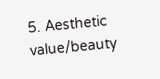5. Aesthetic value/beauty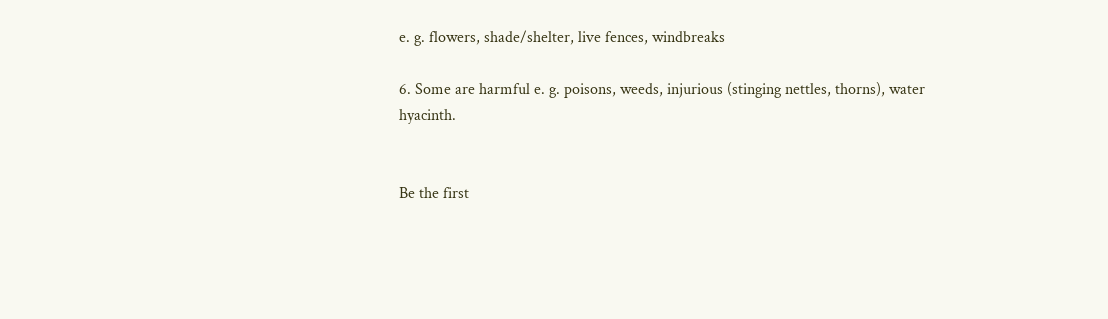e. g. flowers, shade/shelter, live fences, windbreaks

6. Some are harmful e. g. poisons, weeds, injurious (stinging nettles, thorns), water hyacinth.


Be the first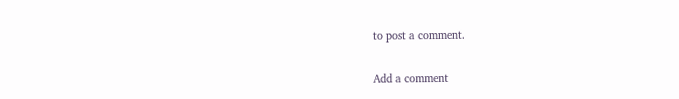to post a comment.

Add a comment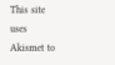This site uses Akismet to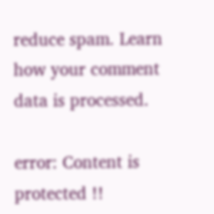reduce spam. Learn how your comment data is processed.

error: Content is protected !!